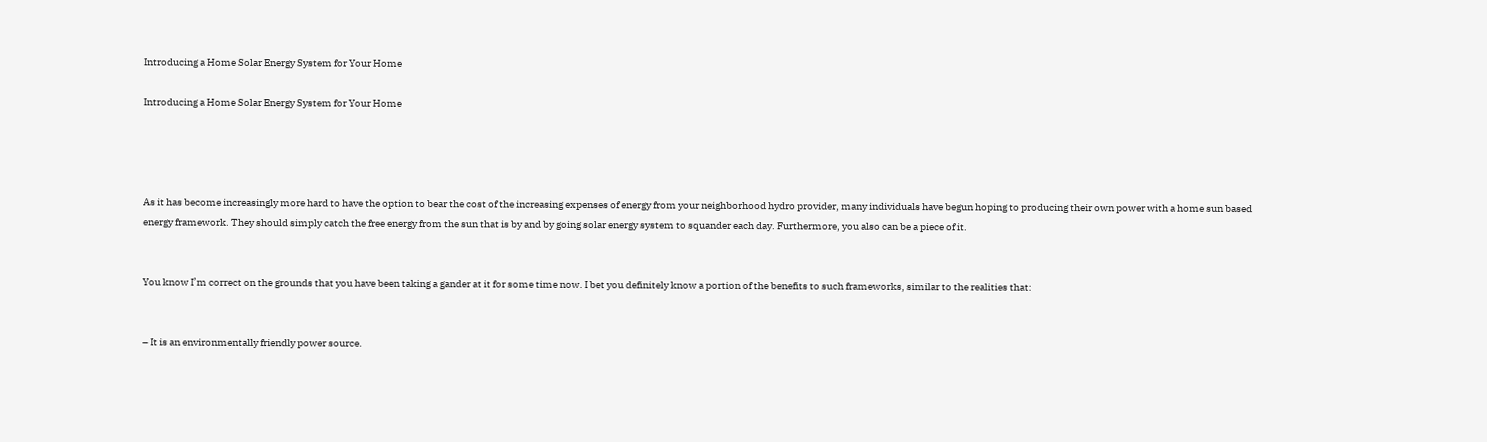Introducing a Home Solar Energy System for Your Home

Introducing a Home Solar Energy System for Your Home




As it has become increasingly more hard to have the option to bear the cost of the increasing expenses of energy from your neighborhood hydro provider, many individuals have begun hoping to producing their own power with a home sun based energy framework. They should simply catch the free energy from the sun that is by and by going solar energy system to squander each day. Furthermore, you also can be a piece of it.


You know I’m correct on the grounds that you have been taking a gander at it for some time now. I bet you definitely know a portion of the benefits to such frameworks, similar to the realities that:


– It is an environmentally friendly power source.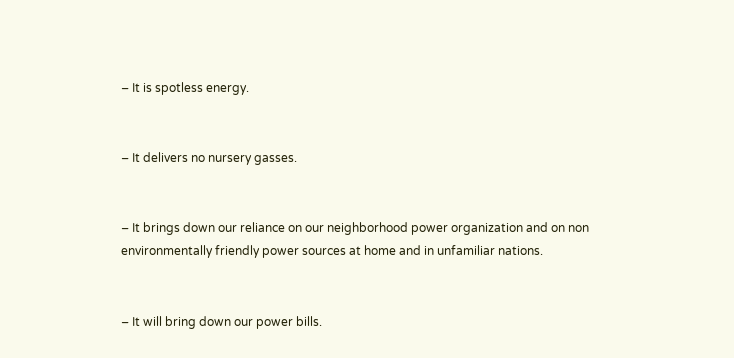– It is spotless energy.


– It delivers no nursery gasses.


– It brings down our reliance on our neighborhood power organization and on non environmentally friendly power sources at home and in unfamiliar nations.


– It will bring down our power bills.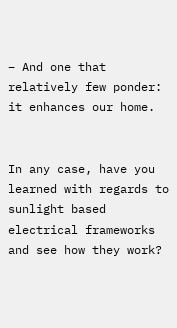– And one that relatively few ponder: it enhances our home.


In any case, have you learned with regards to sunlight based electrical frameworks and see how they work?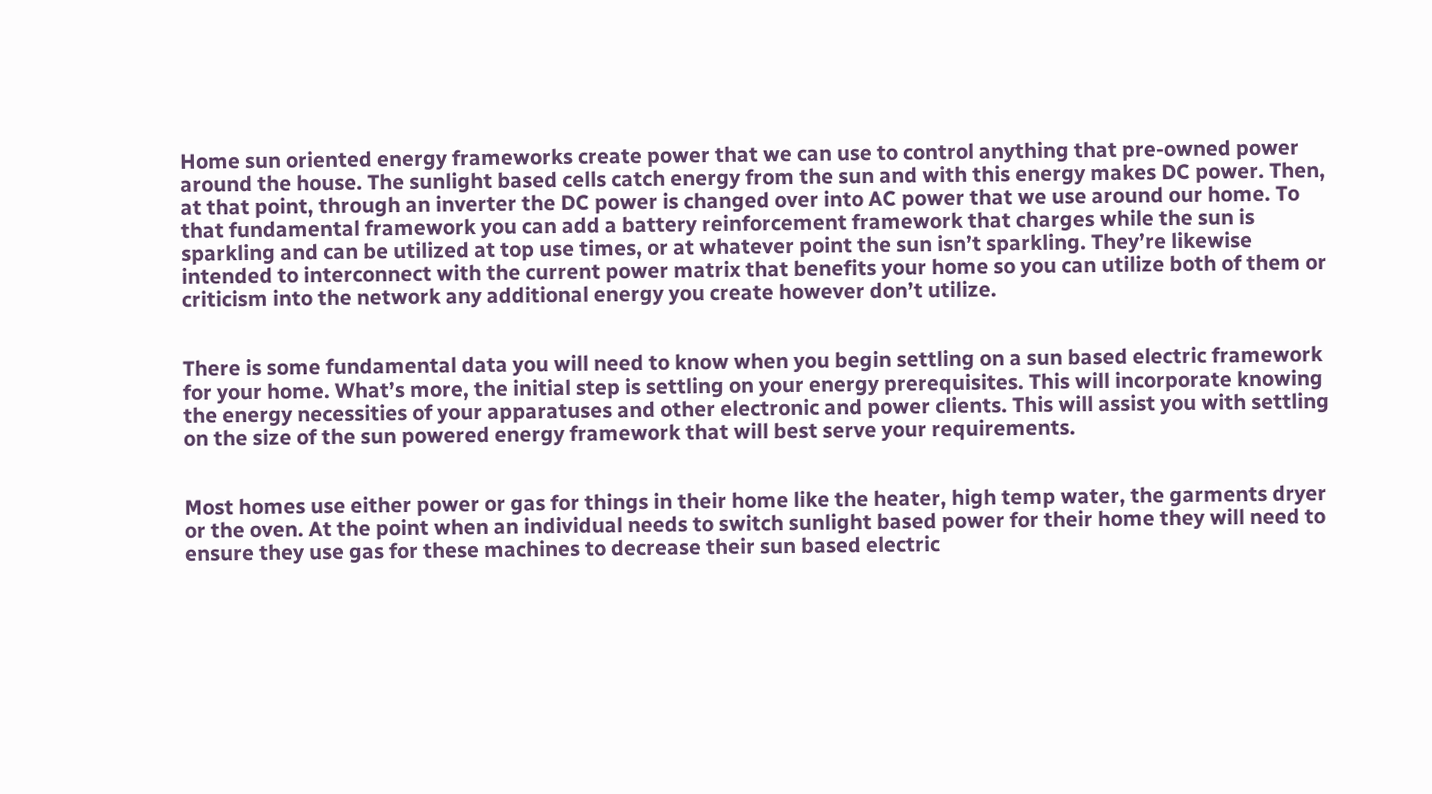Home sun oriented energy frameworks create power that we can use to control anything that pre-owned power around the house. The sunlight based cells catch energy from the sun and with this energy makes DC power. Then, at that point, through an inverter the DC power is changed over into AC power that we use around our home. To that fundamental framework you can add a battery reinforcement framework that charges while the sun is sparkling and can be utilized at top use times, or at whatever point the sun isn’t sparkling. They’re likewise intended to interconnect with the current power matrix that benefits your home so you can utilize both of them or criticism into the network any additional energy you create however don’t utilize.


There is some fundamental data you will need to know when you begin settling on a sun based electric framework for your home. What’s more, the initial step is settling on your energy prerequisites. This will incorporate knowing the energy necessities of your apparatuses and other electronic and power clients. This will assist you with settling on the size of the sun powered energy framework that will best serve your requirements.


Most homes use either power or gas for things in their home like the heater, high temp water, the garments dryer or the oven. At the point when an individual needs to switch sunlight based power for their home they will need to ensure they use gas for these machines to decrease their sun based electric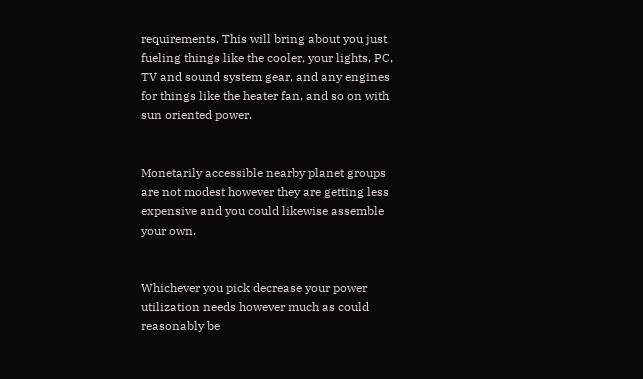requirements. This will bring about you just fueling things like the cooler, your lights, PC, TV and sound system gear, and any engines for things like the heater fan, and so on with sun oriented power.


Monetarily accessible nearby planet groups are not modest however they are getting less expensive and you could likewise assemble your own.


Whichever you pick decrease your power utilization needs however much as could reasonably be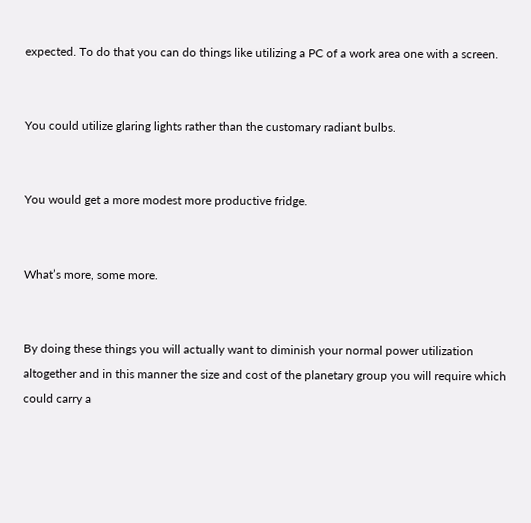expected. To do that you can do things like utilizing a PC of a work area one with a screen.


You could utilize glaring lights rather than the customary radiant bulbs.


You would get a more modest more productive fridge.


What’s more, some more.


By doing these things you will actually want to diminish your normal power utilization altogether and in this manner the size and cost of the planetary group you will require which could carry a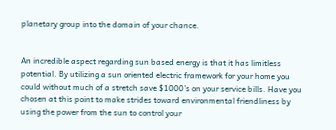planetary group into the domain of your chance.


An incredible aspect regarding sun based energy is that it has limitless potential. By utilizing a sun oriented electric framework for your home you could without much of a stretch save $1000’s on your service bills. Have you chosen at this point to make strides toward environmental friendliness by using the power from the sun to control your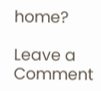home?

Leave a Comment